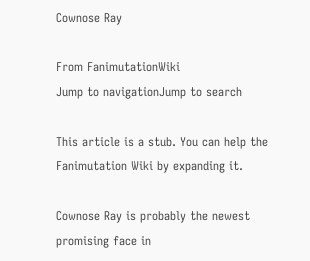Cownose Ray

From FanimutationWiki
Jump to navigationJump to search

This article is a stub. You can help the Fanimutation Wiki by expanding it.

Cownose Ray is probably the newest promising face in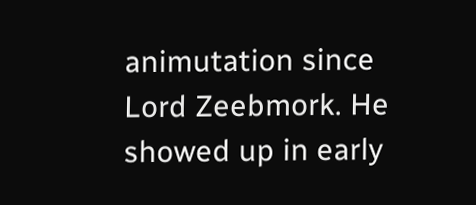animutation since Lord Zeebmork. He showed up in early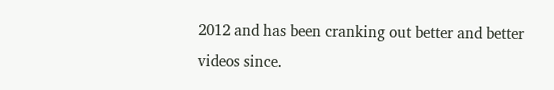2012 and has been cranking out better and better videos since.